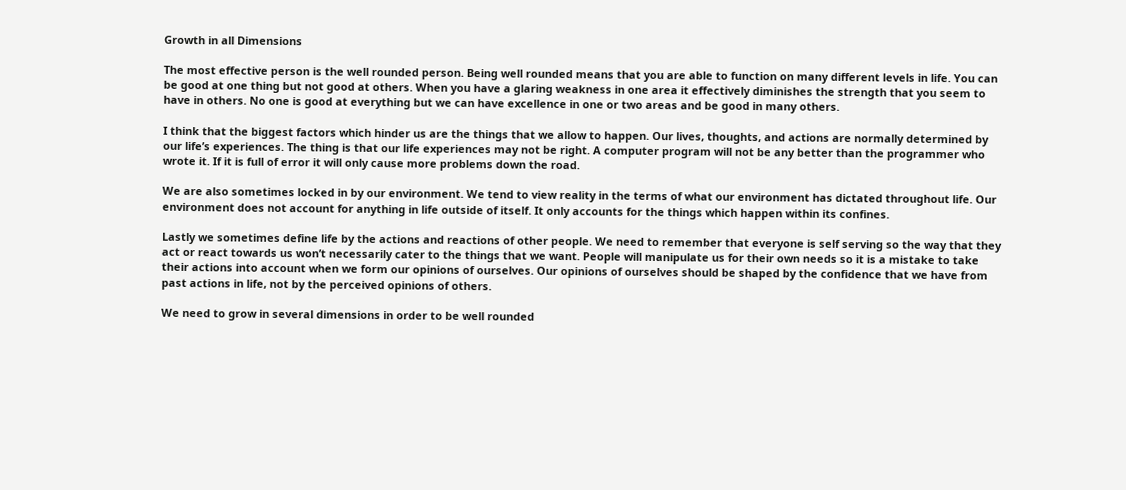Growth in all Dimensions

The most effective person is the well rounded person. Being well rounded means that you are able to function on many different levels in life. You can be good at one thing but not good at others. When you have a glaring weakness in one area it effectively diminishes the strength that you seem to have in others. No one is good at everything but we can have excellence in one or two areas and be good in many others.

I think that the biggest factors which hinder us are the things that we allow to happen. Our lives, thoughts, and actions are normally determined by our life’s experiences. The thing is that our life experiences may not be right. A computer program will not be any better than the programmer who wrote it. If it is full of error it will only cause more problems down the road.

We are also sometimes locked in by our environment. We tend to view reality in the terms of what our environment has dictated throughout life. Our environment does not account for anything in life outside of itself. It only accounts for the things which happen within its confines.

Lastly we sometimes define life by the actions and reactions of other people. We need to remember that everyone is self serving so the way that they act or react towards us won’t necessarily cater to the things that we want. People will manipulate us for their own needs so it is a mistake to take their actions into account when we form our opinions of ourselves. Our opinions of ourselves should be shaped by the confidence that we have from past actions in life, not by the perceived opinions of others.

We need to grow in several dimensions in order to be well rounded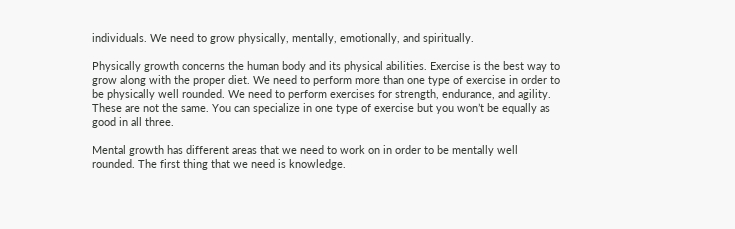individuals. We need to grow physically, mentally, emotionally, and spiritually.

Physically growth concerns the human body and its physical abilities. Exercise is the best way to grow along with the proper diet. We need to perform more than one type of exercise in order to be physically well rounded. We need to perform exercises for strength, endurance, and agility. These are not the same. You can specialize in one type of exercise but you won’t be equally as good in all three.

Mental growth has different areas that we need to work on in order to be mentally well rounded. The first thing that we need is knowledge.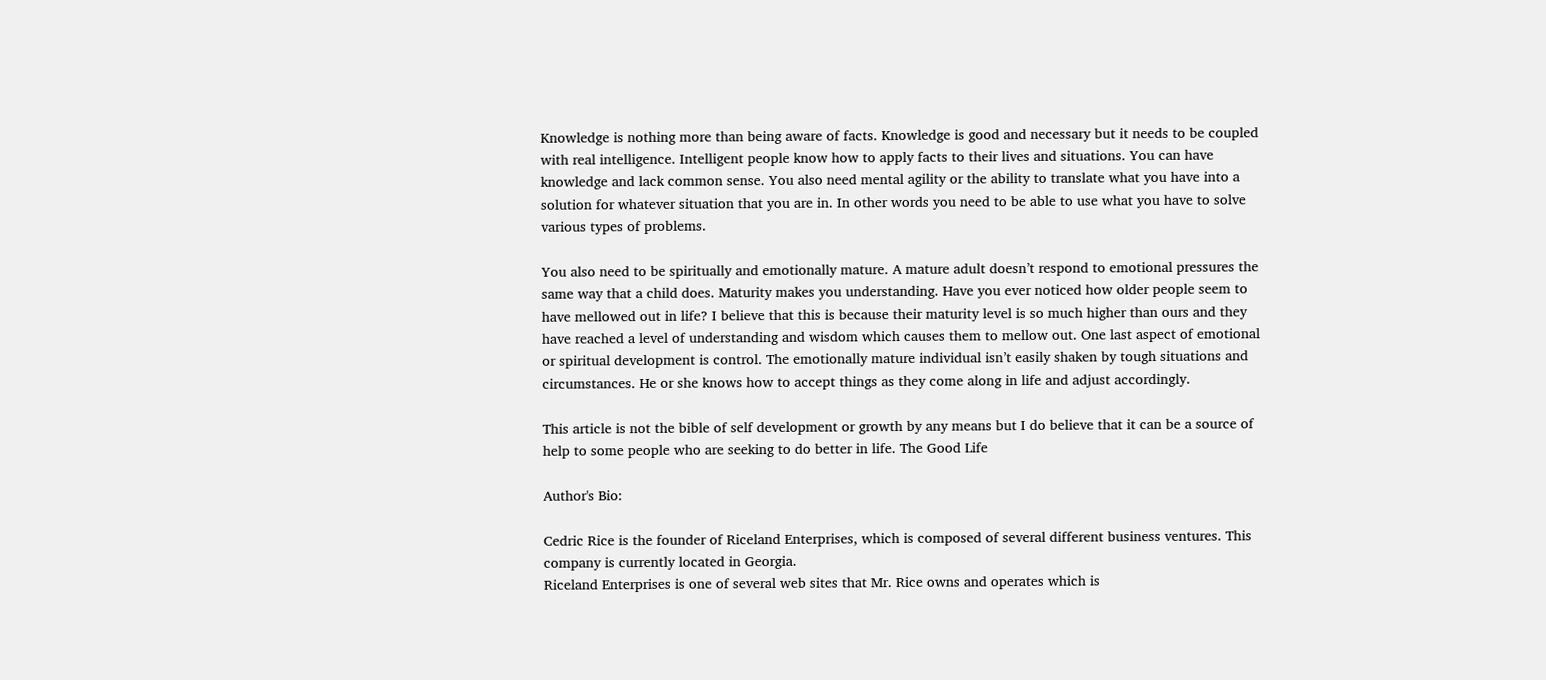Knowledge is nothing more than being aware of facts. Knowledge is good and necessary but it needs to be coupled with real intelligence. Intelligent people know how to apply facts to their lives and situations. You can have knowledge and lack common sense. You also need mental agility or the ability to translate what you have into a solution for whatever situation that you are in. In other words you need to be able to use what you have to solve various types of problems.

You also need to be spiritually and emotionally mature. A mature adult doesn’t respond to emotional pressures the same way that a child does. Maturity makes you understanding. Have you ever noticed how older people seem to have mellowed out in life? I believe that this is because their maturity level is so much higher than ours and they have reached a level of understanding and wisdom which causes them to mellow out. One last aspect of emotional or spiritual development is control. The emotionally mature individual isn’t easily shaken by tough situations and circumstances. He or she knows how to accept things as they come along in life and adjust accordingly.

This article is not the bible of self development or growth by any means but I do believe that it can be a source of help to some people who are seeking to do better in life. The Good Life

Author's Bio:

Cedric Rice is the founder of Riceland Enterprises, which is composed of several different business ventures. This company is currently located in Georgia.
Riceland Enterprises is one of several web sites that Mr. Rice owns and operates which is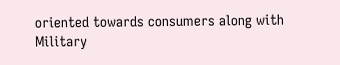oriented towards consumers along with Military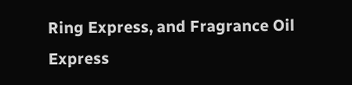Ring Express, and Fragrance Oil Express